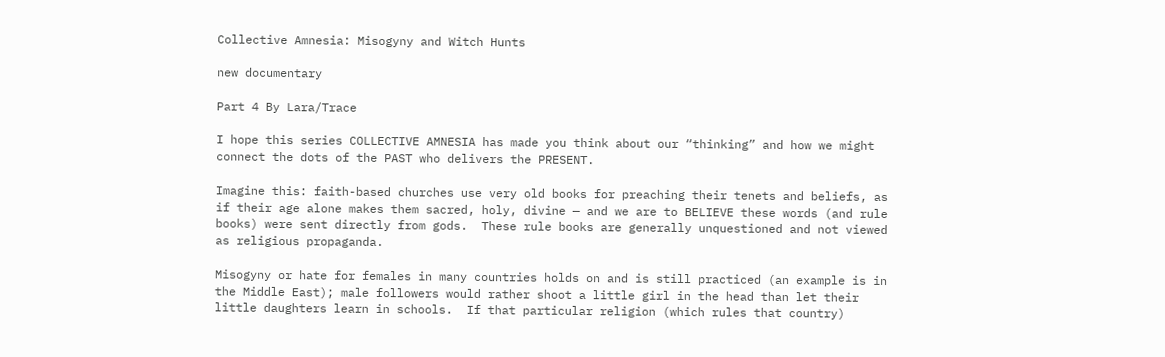Collective Amnesia: Misogyny and Witch Hunts

new documentary

Part 4 By Lara/Trace

I hope this series COLLECTIVE AMNESIA has made you think about our “thinking” and how we might connect the dots of the PAST who delivers the PRESENT.

Imagine this: faith-based churches use very old books for preaching their tenets and beliefs, as if their age alone makes them sacred, holy, divine — and we are to BELIEVE these words (and rule books) were sent directly from gods.  These rule books are generally unquestioned and not viewed as religious propaganda.

Misogyny or hate for females in many countries holds on and is still practiced (an example is in the Middle East); male followers would rather shoot a little girl in the head than let their little daughters learn in schools.  If that particular religion (which rules that country)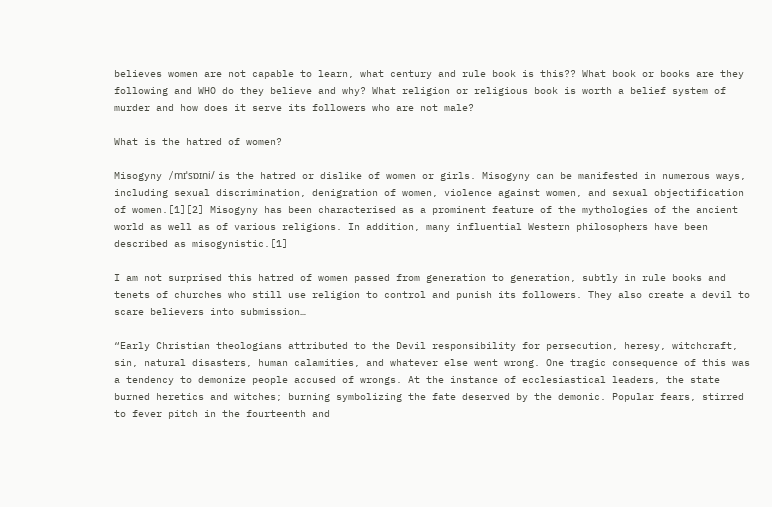believes women are not capable to learn, what century and rule book is this?? What book or books are they following and WHO do they believe and why? What religion or religious book is worth a belief system of murder and how does it serve its followers who are not male?

What is the hatred of women?

Misogyny /mɪˈsɒɪni/ is the hatred or dislike of women or girls. Misogyny can be manifested in numerous ways, including sexual discrimination, denigration of women, violence against women, and sexual objectification of women.[1][2] Misogyny has been characterised as a prominent feature of the mythologies of the ancient world as well as of various religions. In addition, many influential Western philosophers have been described as misogynistic.[1]

I am not surprised this hatred of women passed from generation to generation, subtly in rule books and tenets of churches who still use religion to control and punish its followers. They also create a devil to scare believers into submission…

“Early Christian theologians attributed to the Devil responsibility for persecution, heresy, witchcraft, sin, natural disasters, human calamities, and whatever else went wrong. One tragic consequence of this was a tendency to demonize people accused of wrongs. At the instance of ecclesiastical leaders, the state burned heretics and witches; burning symbolizing the fate deserved by the demonic. Popular fears, stirred to fever pitch in the fourteenth and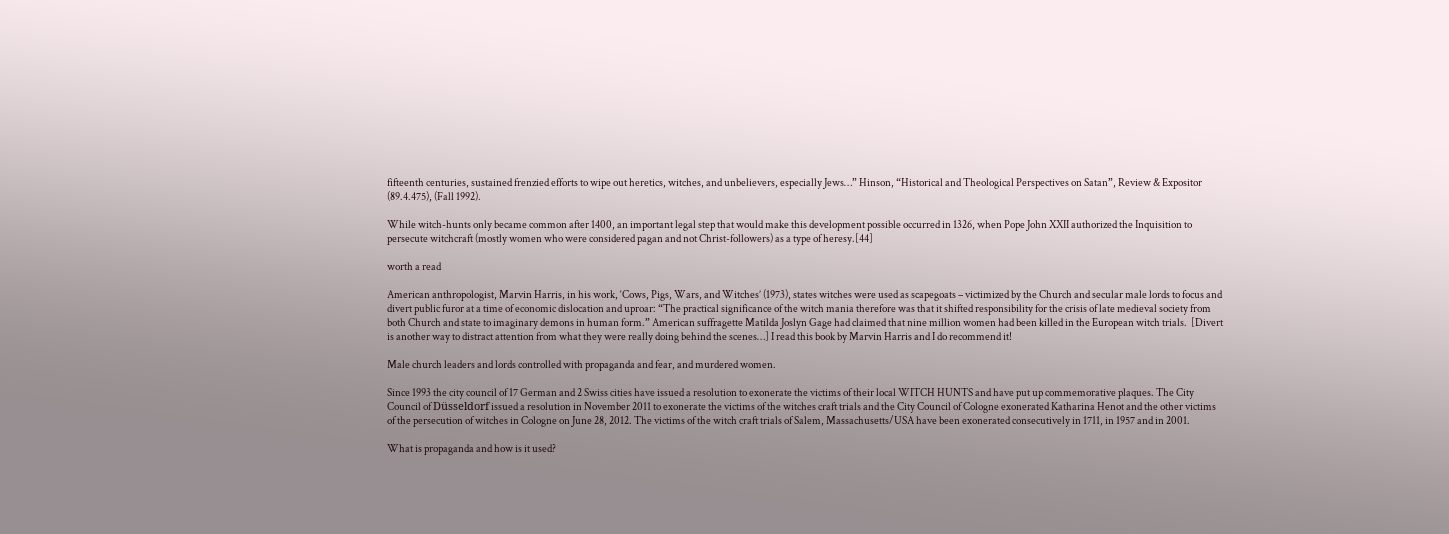fifteenth centuries, sustained frenzied efforts to wipe out heretics, witches, and unbelievers, especially Jews…” Hinson, “Historical and Theological Perspectives on Satan”, Review & Expositor (89.4.475), (Fall 1992).

While witch-hunts only became common after 1400, an important legal step that would make this development possible occurred in 1326, when Pope John XXII authorized the Inquisition to persecute witchcraft (mostly women who were considered pagan and not Christ-followers) as a type of heresy.[44]

worth a read

American anthropologist, Marvin Harris, in his work, ‘Cows, Pigs, Wars, and Witches’ (1973), states witches were used as scapegoats – victimized by the Church and secular male lords to focus and divert public furor at a time of economic dislocation and uproar: “The practical significance of the witch mania therefore was that it shifted responsibility for the crisis of late medieval society from both Church and state to imaginary demons in human form.” American suffragette Matilda Joslyn Gage had claimed that nine million women had been killed in the European witch trials.  [Divert is another way to distract attention from what they were really doing behind the scenes…] I read this book by Marvin Harris and I do recommend it!

Male church leaders and lords controlled with propaganda and fear, and murdered women.

Since 1993 the city council of 17 German and 2 Swiss cities have issued a resolution to exonerate the victims of their local WITCH HUNTS and have put up commemorative plaques. The City Council of Düsseldorf issued a resolution in November 2011 to exonerate the victims of the witches craft trials and the City Council of Cologne exonerated Katharina Henot and the other victims of the persecution of witches in Cologne on June 28, 2012. The victims of the witch craft trials of Salem, Massachusetts/USA have been exonerated consecutively in 1711, in 1957 and in 2001.

What is propaganda and how is it used?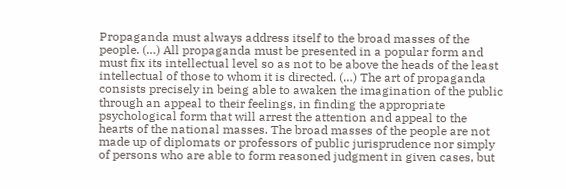Propaganda must always address itself to the broad masses of the people. (…) All propaganda must be presented in a popular form and must fix its intellectual level so as not to be above the heads of the least intellectual of those to whom it is directed. (…) The art of propaganda consists precisely in being able to awaken the imagination of the public through an appeal to their feelings, in finding the appropriate psychological form that will arrest the attention and appeal to the hearts of the national masses. The broad masses of the people are not made up of diplomats or professors of public jurisprudence nor simply of persons who are able to form reasoned judgment in given cases, but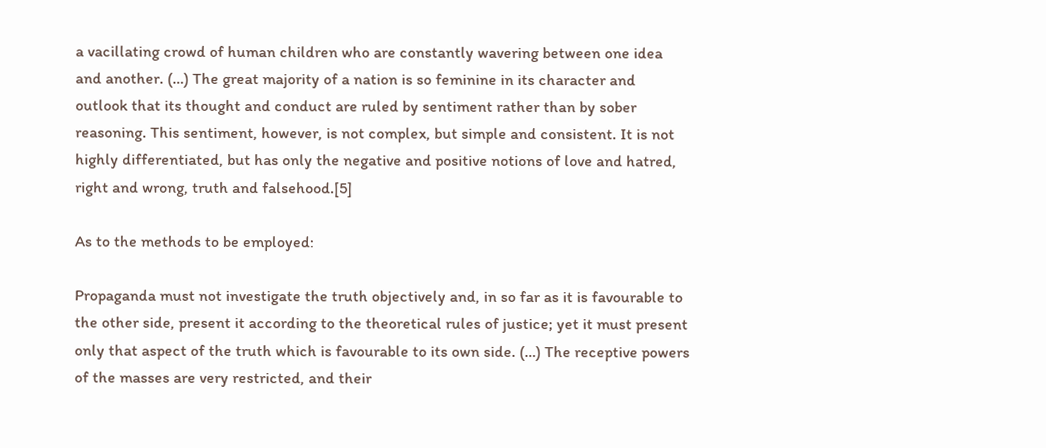a vacillating crowd of human children who are constantly wavering between one idea and another. (…) The great majority of a nation is so feminine in its character and outlook that its thought and conduct are ruled by sentiment rather than by sober reasoning. This sentiment, however, is not complex, but simple and consistent. It is not highly differentiated, but has only the negative and positive notions of love and hatred, right and wrong, truth and falsehood.[5]

As to the methods to be employed:

Propaganda must not investigate the truth objectively and, in so far as it is favourable to the other side, present it according to the theoretical rules of justice; yet it must present only that aspect of the truth which is favourable to its own side. (…) The receptive powers of the masses are very restricted, and their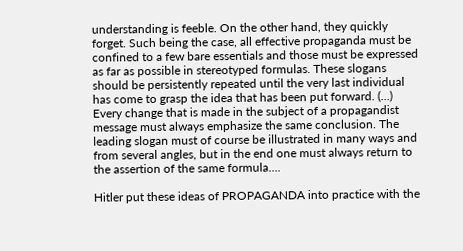understanding is feeble. On the other hand, they quickly forget. Such being the case, all effective propaganda must be confined to a few bare essentials and those must be expressed as far as possible in stereotyped formulas. These slogans should be persistently repeated until the very last individual has come to grasp the idea that has been put forward. (…) Every change that is made in the subject of a propagandist message must always emphasize the same conclusion. The leading slogan must of course be illustrated in many ways and from several angles, but in the end one must always return to the assertion of the same formula….

Hitler put these ideas of PROPAGANDA into practice with the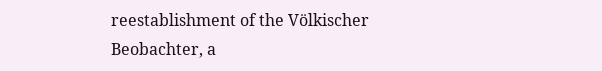reestablishment of the Völkischer Beobachter, a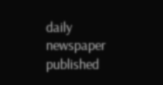daily newspaper published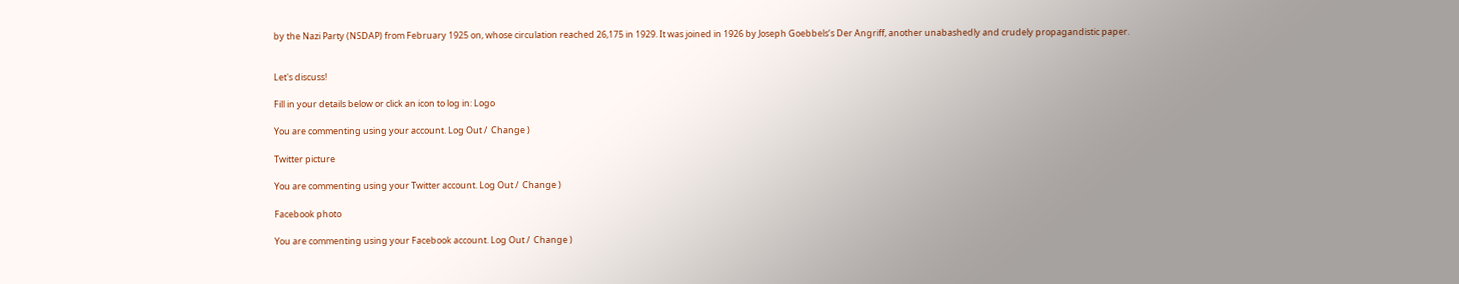by the Nazi Party (NSDAP) from February 1925 on, whose circulation reached 26,175 in 1929. It was joined in 1926 by Joseph Goebbels‘s Der Angriff, another unabashedly and crudely propagandistic paper.


Let's discuss!

Fill in your details below or click an icon to log in: Logo

You are commenting using your account. Log Out /  Change )

Twitter picture

You are commenting using your Twitter account. Log Out /  Change )

Facebook photo

You are commenting using your Facebook account. Log Out /  Change )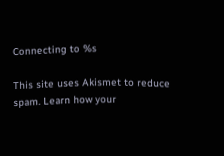Connecting to %s

This site uses Akismet to reduce spam. Learn how your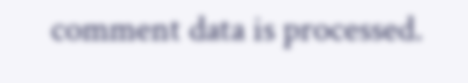comment data is processed.